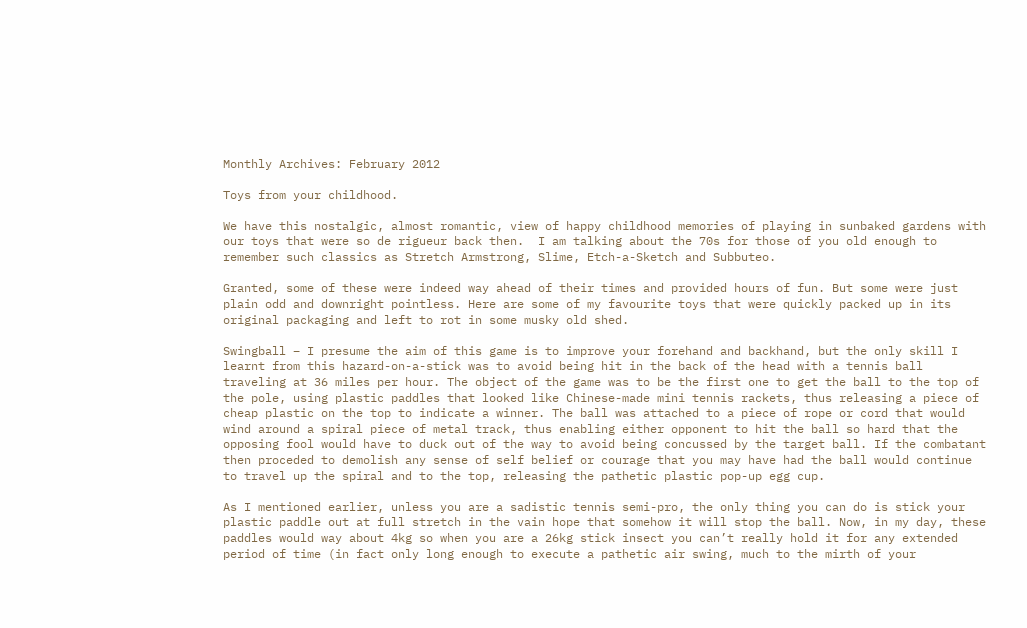Monthly Archives: February 2012

Toys from your childhood.

We have this nostalgic, almost romantic, view of happy childhood memories of playing in sunbaked gardens with our toys that were so de rigueur back then.  I am talking about the 70s for those of you old enough to remember such classics as Stretch Armstrong, Slime, Etch-a-Sketch and Subbuteo.

Granted, some of these were indeed way ahead of their times and provided hours of fun. But some were just plain odd and downright pointless. Here are some of my favourite toys that were quickly packed up in its original packaging and left to rot in some musky old shed.

Swingball – I presume the aim of this game is to improve your forehand and backhand, but the only skill I learnt from this hazard-on-a-stick was to avoid being hit in the back of the head with a tennis ball traveling at 36 miles per hour. The object of the game was to be the first one to get the ball to the top of the pole, using plastic paddles that looked like Chinese-made mini tennis rackets, thus releasing a piece of cheap plastic on the top to indicate a winner. The ball was attached to a piece of rope or cord that would wind around a spiral piece of metal track, thus enabling either opponent to hit the ball so hard that the opposing fool would have to duck out of the way to avoid being concussed by the target ball. If the combatant then proceded to demolish any sense of self belief or courage that you may have had the ball would continue to travel up the spiral and to the top, releasing the pathetic plastic pop-up egg cup.

As I mentioned earlier, unless you are a sadistic tennis semi-pro, the only thing you can do is stick your plastic paddle out at full stretch in the vain hope that somehow it will stop the ball. Now, in my day, these paddles would way about 4kg so when you are a 26kg stick insect you can’t really hold it for any extended period of time (in fact only long enough to execute a pathetic air swing, much to the mirth of your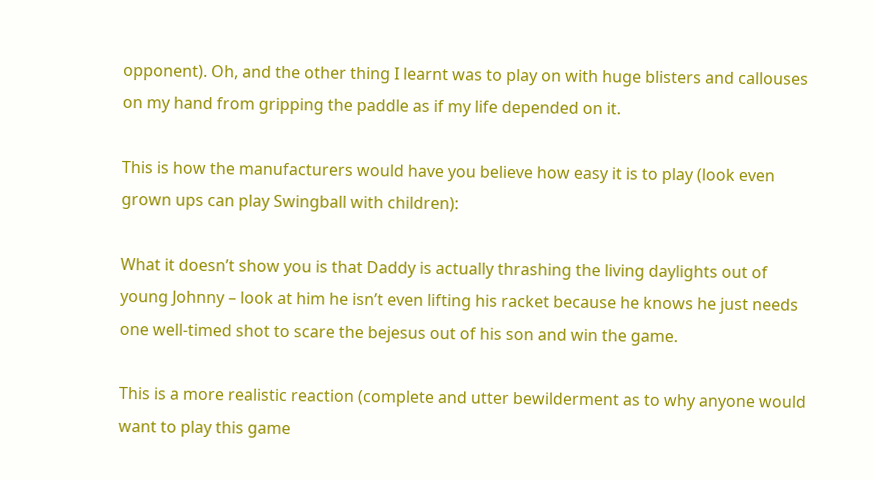opponent). Oh, and the other thing I learnt was to play on with huge blisters and callouses on my hand from gripping the paddle as if my life depended on it.

This is how the manufacturers would have you believe how easy it is to play (look even grown ups can play Swingball with children):

What it doesn’t show you is that Daddy is actually thrashing the living daylights out of young Johnny – look at him he isn’t even lifting his racket because he knows he just needs one well-timed shot to scare the bejesus out of his son and win the game.

This is a more realistic reaction (complete and utter bewilderment as to why anyone would want to play this game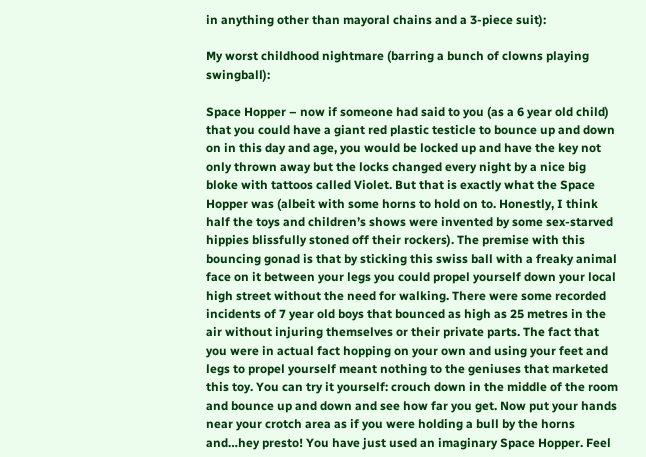in anything other than mayoral chains and a 3-piece suit):

My worst childhood nightmare (barring a bunch of clowns playing swingball):

Space Hopper – now if someone had said to you (as a 6 year old child) that you could have a giant red plastic testicle to bounce up and down on in this day and age, you would be locked up and have the key not only thrown away but the locks changed every night by a nice big bloke with tattoos called Violet. But that is exactly what the Space Hopper was (albeit with some horns to hold on to. Honestly, I think half the toys and children’s shows were invented by some sex-starved hippies blissfully stoned off their rockers). The premise with this bouncing gonad is that by sticking this swiss ball with a freaky animal face on it between your legs you could propel yourself down your local high street without the need for walking. There were some recorded incidents of 7 year old boys that bounced as high as 25 metres in the air without injuring themselves or their private parts. The fact that you were in actual fact hopping on your own and using your feet and legs to propel yourself meant nothing to the geniuses that marketed this toy. You can try it yourself: crouch down in the middle of the room and bounce up and down and see how far you get. Now put your hands near your crotch area as if you were holding a bull by the horns and…hey presto! You have just used an imaginary Space Hopper. Feel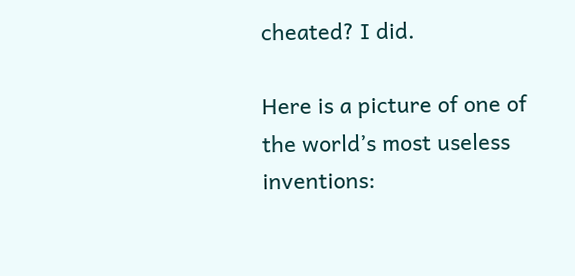cheated? I did.

Here is a picture of one of the world’s most useless inventions: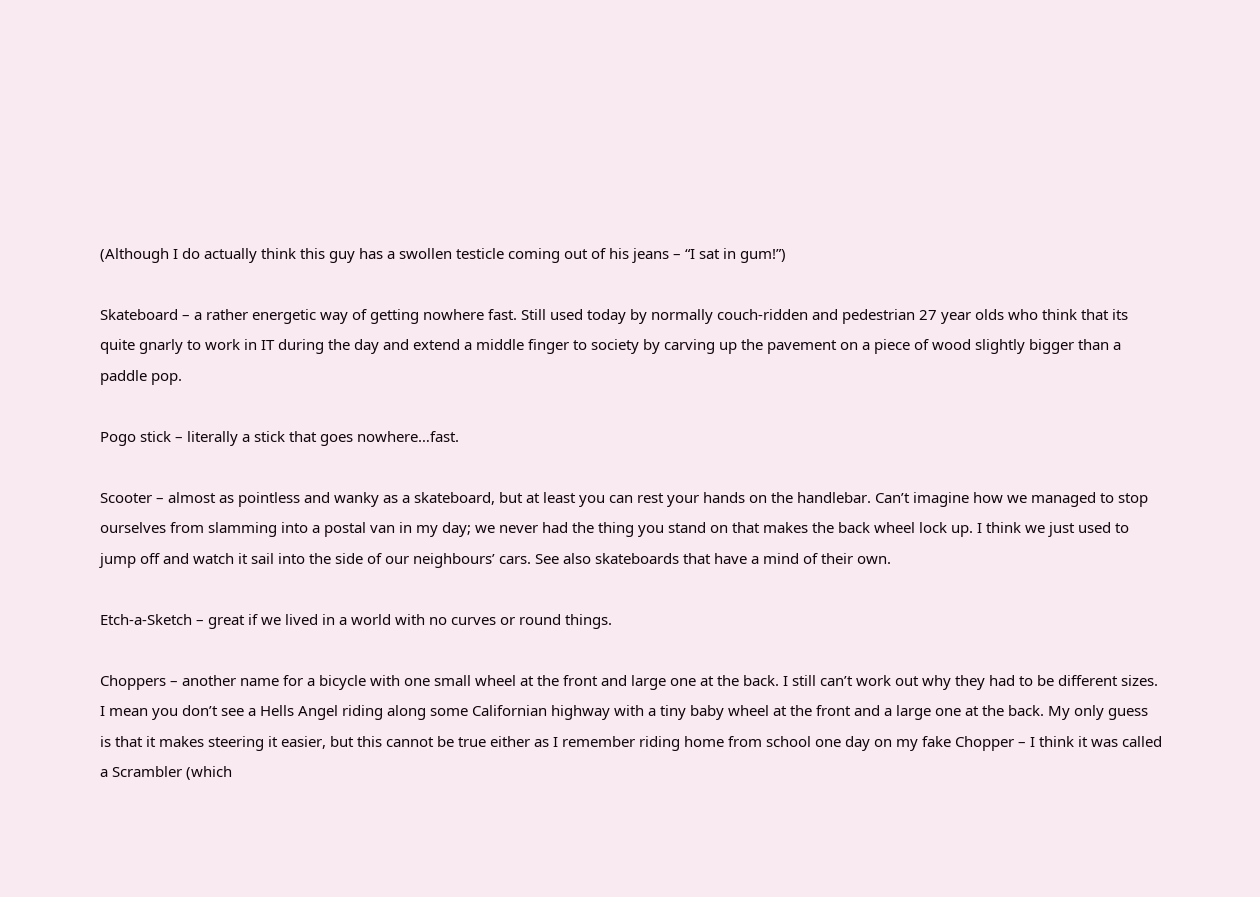(Although I do actually think this guy has a swollen testicle coming out of his jeans – “I sat in gum!”)

Skateboard – a rather energetic way of getting nowhere fast. Still used today by normally couch-ridden and pedestrian 27 year olds who think that its quite gnarly to work in IT during the day and extend a middle finger to society by carving up the pavement on a piece of wood slightly bigger than a paddle pop.

Pogo stick – literally a stick that goes nowhere…fast.

Scooter – almost as pointless and wanky as a skateboard, but at least you can rest your hands on the handlebar. Can’t imagine how we managed to stop ourselves from slamming into a postal van in my day; we never had the thing you stand on that makes the back wheel lock up. I think we just used to jump off and watch it sail into the side of our neighbours’ cars. See also skateboards that have a mind of their own.

Etch-a-Sketch – great if we lived in a world with no curves or round things.

Choppers – another name for a bicycle with one small wheel at the front and large one at the back. I still can’t work out why they had to be different sizes. I mean you don’t see a Hells Angel riding along some Californian highway with a tiny baby wheel at the front and a large one at the back. My only guess is that it makes steering it easier, but this cannot be true either as I remember riding home from school one day on my fake Chopper – I think it was called a Scrambler (which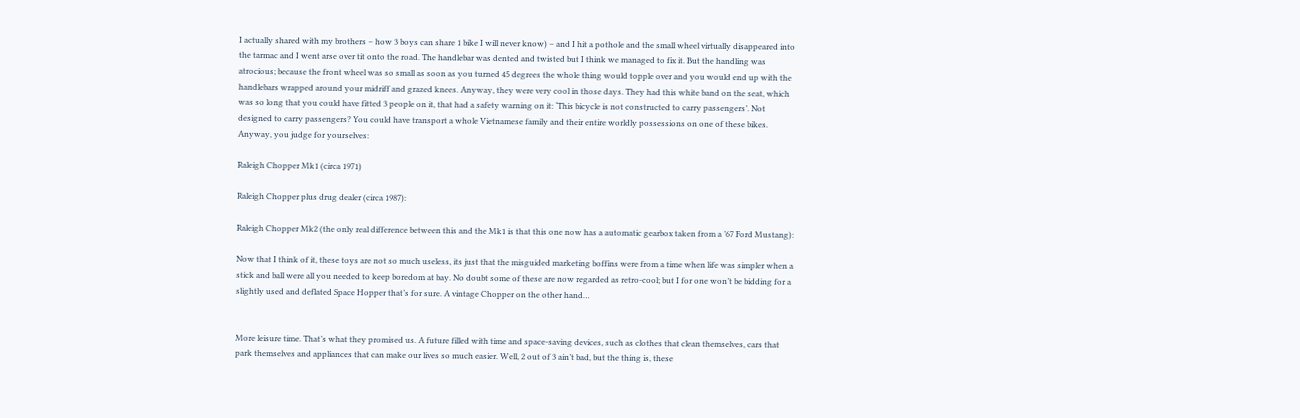I actually shared with my brothers – how 3 boys can share 1 bike I will never know) – and I hit a pothole and the small wheel virtually disappeared into the tarmac and I went arse over tit onto the road. The handlebar was dented and twisted but I think we managed to fix it. But the handling was atrocious; because the front wheel was so small as soon as you turned 45 degrees the whole thing would topple over and you would end up with the handlebars wrapped around your midriff and grazed knees. Anyway, they were very cool in those days. They had this white band on the seat, which was so long that you could have fitted 3 people on it, that had a safety warning on it: ‘This bicycle is not constructed to carry passengers’. Not designed to carry passengers? You could have transport a whole Vietnamese family and their entire worldly possessions on one of these bikes. Anyway, you judge for yourselves:

Raleigh Chopper Mk1 (circa 1971)

Raleigh Chopper plus drug dealer (circa 1987):

Raleigh Chopper Mk2 (the only real difference between this and the Mk1 is that this one now has a automatic gearbox taken from a ’67 Ford Mustang):

Now that I think of it, these toys are not so much useless, its just that the misguided marketing boffins were from a time when life was simpler when a stick and ball were all you needed to keep boredom at bay. No doubt some of these are now regarded as retro-cool; but I for one won’t be bidding for a slightly used and deflated Space Hopper that’s for sure. A vintage Chopper on the other hand…


More leisure time. That’s what they promised us. A future filled with time and space-saving devices, such as clothes that clean themselves, cars that park themselves and appliances that can make our lives so much easier. Well, 2 out of 3 ain’t bad, but the thing is, these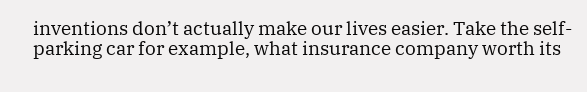inventions don’t actually make our lives easier. Take the self-parking car for example, what insurance company worth its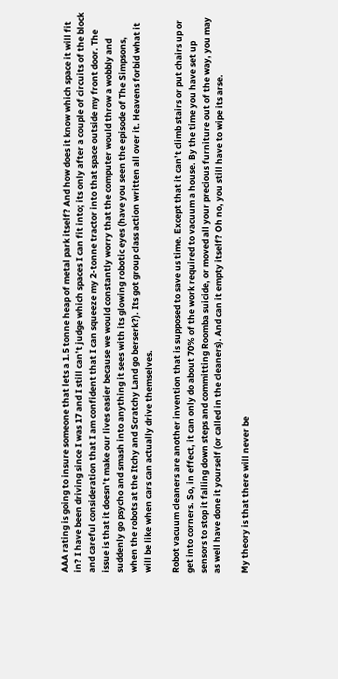AAA rating is going to insure someone that lets a 1.5 tonne heap of metal park itself? And how does it know which space it will fit in? I have been driving since I was 17 and I still can’t judge which spaces I can fit into; its only after a couple of circuits of the block and careful consideration that I am confident that I can squeeze my 2-tonne tractor into that space outside my front door. The issue is that it doesn’t make our lives easier because we would constantly worry that the computer would throw a wobbly and suddenly go psycho and smash into anything it sees with its glowing robotic eyes (have you seen the episode of The Simpsons, when the robots at the Itchy and Scratchy Land go berserk?). Its got group class action written all over it. Heavens forbid what it will be like when cars can actually drive themselves.

Robot vacuum cleaners are another invention that is supposed to save us time. Except that it can’t climb stairs or put chairs up or get into corners. So, in effect, it can only do about 70% of the work required to vacuum a house. By the time you have set up sensors to stop it falling down steps and committing Roomba suicide, or moved all your precious furniture out of the way, you may as well have done it yourself (or called in the cleaners). And can it empty itself? Oh no, you still have to wipe its arse.

My theory is that there will never be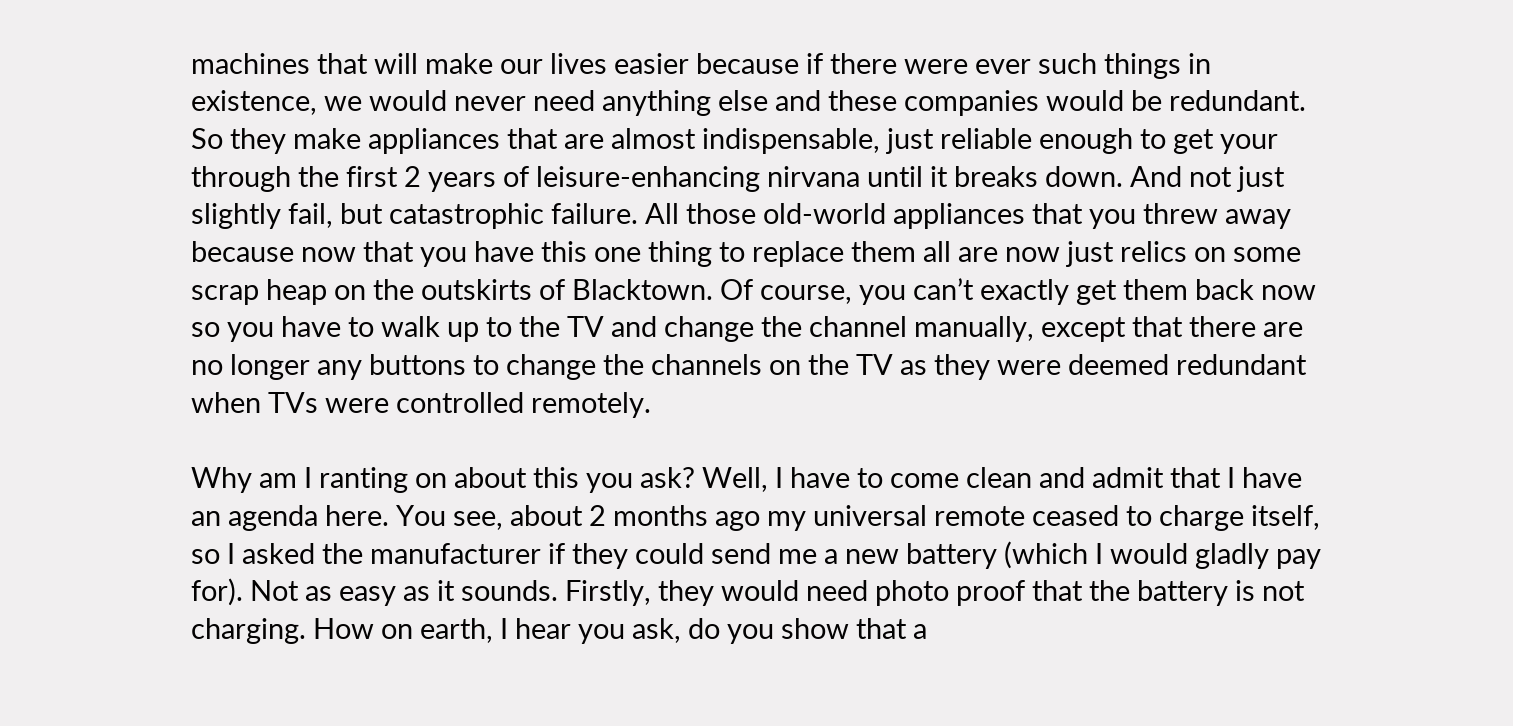machines that will make our lives easier because if there were ever such things in existence, we would never need anything else and these companies would be redundant. So they make appliances that are almost indispensable, just reliable enough to get your through the first 2 years of leisure-enhancing nirvana until it breaks down. And not just slightly fail, but catastrophic failure. All those old-world appliances that you threw away because now that you have this one thing to replace them all are now just relics on some scrap heap on the outskirts of Blacktown. Of course, you can’t exactly get them back now so you have to walk up to the TV and change the channel manually, except that there are no longer any buttons to change the channels on the TV as they were deemed redundant when TVs were controlled remotely.

Why am I ranting on about this you ask? Well, I have to come clean and admit that I have an agenda here. You see, about 2 months ago my universal remote ceased to charge itself, so I asked the manufacturer if they could send me a new battery (which I would gladly pay for). Not as easy as it sounds. Firstly, they would need photo proof that the battery is not charging. How on earth, I hear you ask, do you show that a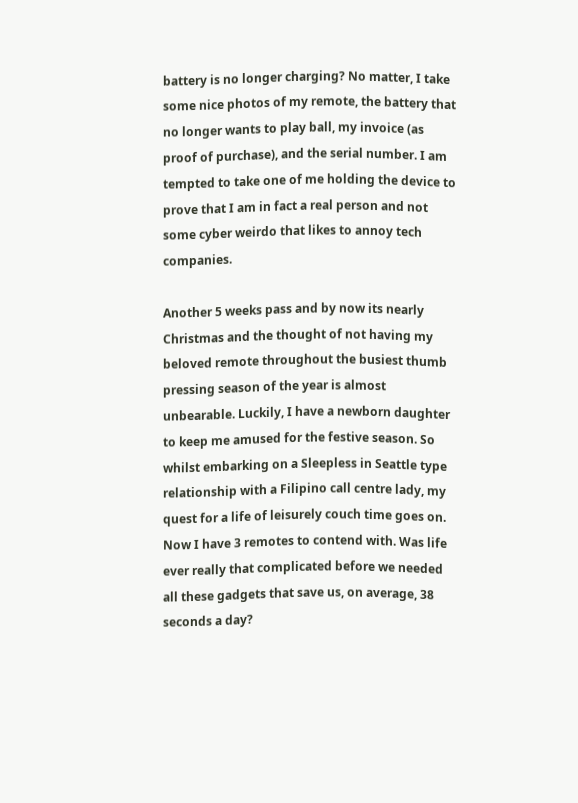battery is no longer charging? No matter, I take some nice photos of my remote, the battery that no longer wants to play ball, my invoice (as proof of purchase), and the serial number. I am tempted to take one of me holding the device to prove that I am in fact a real person and not some cyber weirdo that likes to annoy tech companies.

Another 5 weeks pass and by now its nearly Christmas and the thought of not having my beloved remote throughout the busiest thumb pressing season of the year is almost unbearable. Luckily, I have a newborn daughter to keep me amused for the festive season. So whilst embarking on a Sleepless in Seattle type relationship with a Filipino call centre lady, my quest for a life of leisurely couch time goes on. Now I have 3 remotes to contend with. Was life ever really that complicated before we needed all these gadgets that save us, on average, 38 seconds a day?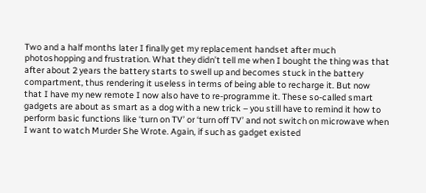Two and a half months later I finally get my replacement handset after much photoshopping and frustration. What they didn’t tell me when I bought the thing was that after about 2 years the battery starts to swell up and becomes stuck in the battery compartment, thus rendering it useless in terms of being able to recharge it. But now that I have my new remote I now also have to re-programme it. These so-called smart gadgets are about as smart as a dog with a new trick – you still have to remind it how to perform basic functions like ‘turn on TV’ or ‘turn off TV’ and not switch on microwave when I want to watch Murder She Wrote. Again, if such as gadget existed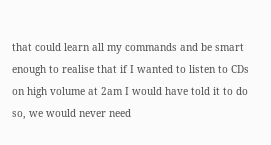that could learn all my commands and be smart enough to realise that if I wanted to listen to CDs on high volume at 2am I would have told it to do so, we would never need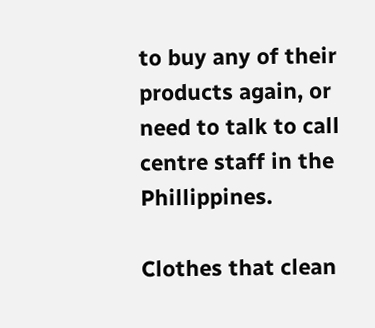to buy any of their products again, or need to talk to call centre staff in the Phillippines.

Clothes that clean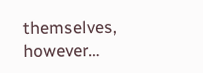themselves, however…